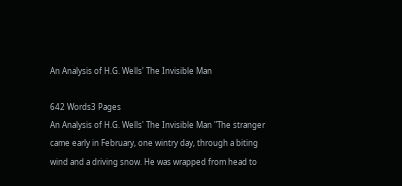An Analysis of H.G. Wells' The Invisible Man

642 Words3 Pages
An Analysis of H.G. Wells' The Invisible Man "The stranger came early in February, one wintry day, through a biting wind and a driving snow. He was wrapped from head to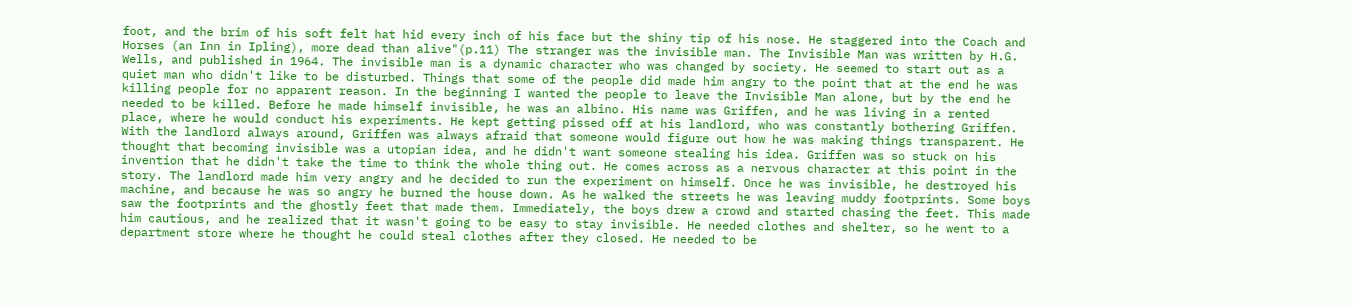foot, and the brim of his soft felt hat hid every inch of his face but the shiny tip of his nose. He staggered into the Coach and Horses (an Inn in Ipling), more dead than alive"(p.11) The stranger was the invisible man. The Invisible Man was written by H.G. Wells, and published in 1964. The invisible man is a dynamic character who was changed by society. He seemed to start out as a quiet man who didn't like to be disturbed. Things that some of the people did made him angry to the point that at the end he was killing people for no apparent reason. In the beginning I wanted the people to leave the Invisible Man alone, but by the end he needed to be killed. Before he made himself invisible, he was an albino. His name was Griffen, and he was living in a rented place, where he would conduct his experiments. He kept getting pissed off at his landlord, who was constantly bothering Griffen. With the landlord always around, Griffen was always afraid that someone would figure out how he was making things transparent. He thought that becoming invisible was a utopian idea, and he didn't want someone stealing his idea. Griffen was so stuck on his invention that he didn't take the time to think the whole thing out. He comes across as a nervous character at this point in the story. The landlord made him very angry and he decided to run the experiment on himself. Once he was invisible, he destroyed his machine, and because he was so angry he burned the house down. As he walked the streets he was leaving muddy footprints. Some boys saw the footprints and the ghostly feet that made them. Immediately, the boys drew a crowd and started chasing the feet. This made him cautious, and he realized that it wasn't going to be easy to stay invisible. He needed clothes and shelter, so he went to a department store where he thought he could steal clothes after they closed. He needed to be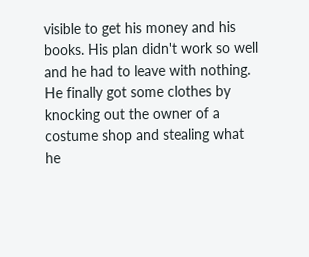visible to get his money and his books. His plan didn't work so well and he had to leave with nothing. He finally got some clothes by knocking out the owner of a costume shop and stealing what he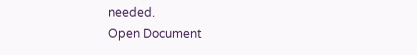needed.
Open Document